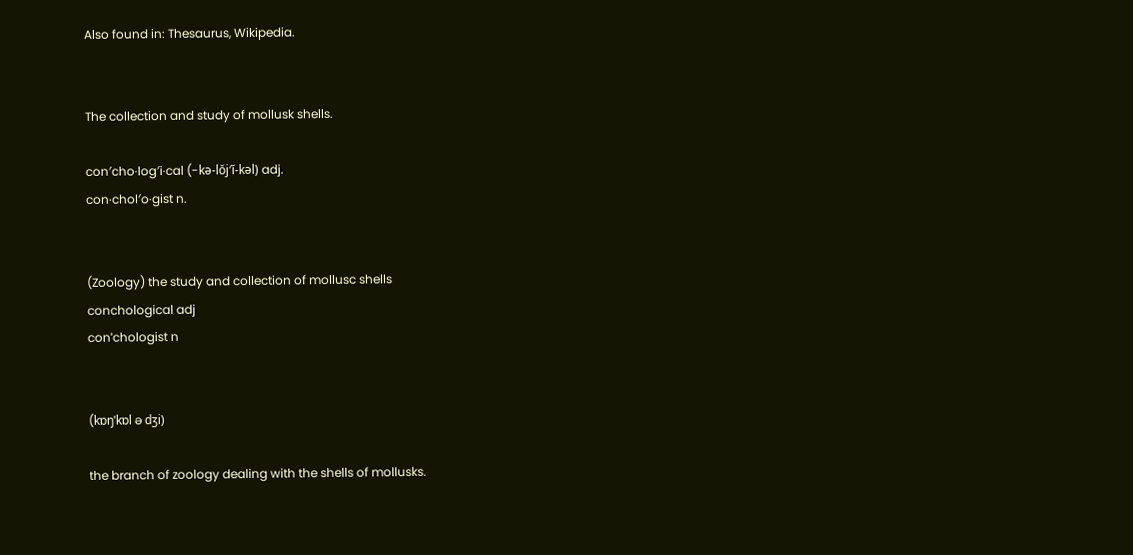Also found in: Thesaurus, Wikipedia.


The collection and study of mollusk shells.

con′cho·log′i·cal (-kə-lŏj′ĭ-kəl) adj.
con·chol′o·gist n.


(Zoology) the study and collection of mollusc shells
conchological adj
conˈchologist n


(kɒŋˈkɒl ə dʒi)

the branch of zoology dealing with the shells of mollusks.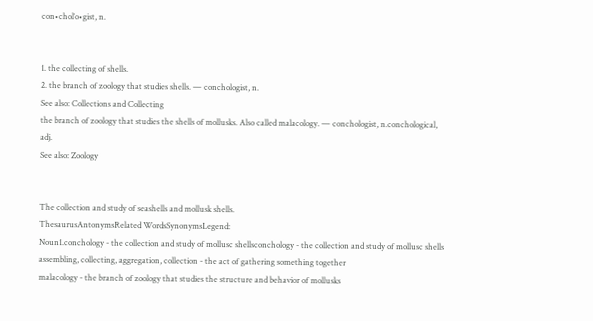con•chol′o•gist, n.


1. the collecting of shells.
2. the branch of zoology that studies shells. — conchologist, n.
See also: Collections and Collecting
the branch of zoology that studies the shells of mollusks. Also called malacology. — conchologist, n.conchological, adj.
See also: Zoology


The collection and study of seashells and mollusk shells.
ThesaurusAntonymsRelated WordsSynonymsLegend:
Noun1.conchology - the collection and study of mollusc shellsconchology - the collection and study of mollusc shells
assembling, collecting, aggregation, collection - the act of gathering something together
malacology - the branch of zoology that studies the structure and behavior of mollusks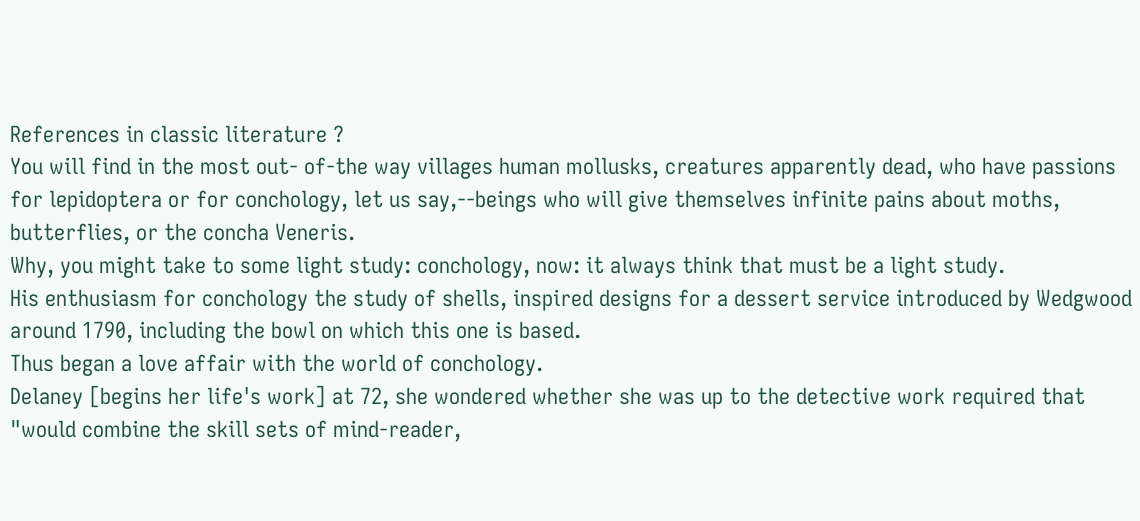References in classic literature ?
You will find in the most out- of-the way villages human mollusks, creatures apparently dead, who have passions for lepidoptera or for conchology, let us say,--beings who will give themselves infinite pains about moths, butterflies, or the concha Veneris.
Why, you might take to some light study: conchology, now: it always think that must be a light study.
His enthusiasm for conchology the study of shells, inspired designs for a dessert service introduced by Wedgwood around 1790, including the bowl on which this one is based.
Thus began a love affair with the world of conchology.
Delaney [begins her life's work] at 72, she wondered whether she was up to the detective work required that "would combine the skill sets of mind-reader,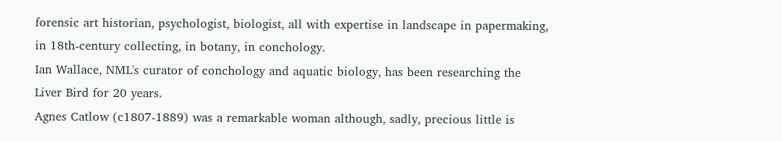forensic art historian, psychologist, biologist, all with expertise in landscape in papermaking, in 18th-century collecting, in botany, in conchology.
Ian Wallace, NML's curator of conchology and aquatic biology, has been researching the Liver Bird for 20 years.
Agnes Catlow (c1807-1889) was a remarkable woman although, sadly, precious little is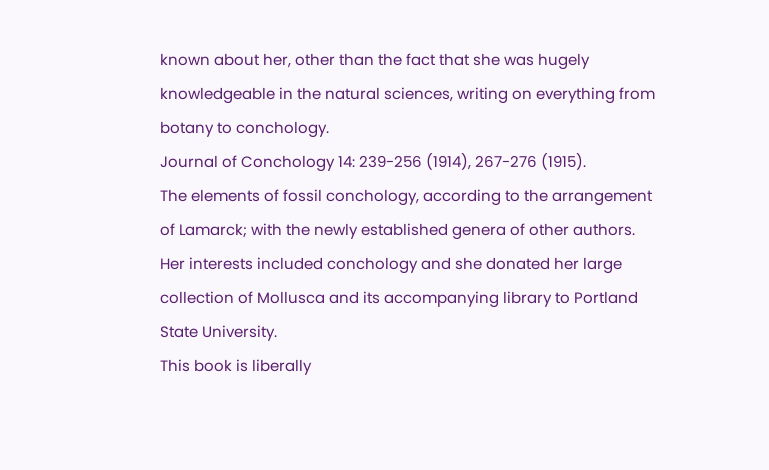known about her, other than the fact that she was hugely knowledgeable in the natural sciences, writing on everything from botany to conchology.
Journal of Conchology 14: 239-256 (1914), 267-276 (1915).
The elements of fossil conchology, according to the arrangement of Lamarck; with the newly established genera of other authors.
Her interests included conchology and she donated her large collection of Mollusca and its accompanying library to Portland State University.
This book is liberally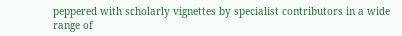peppered with scholarly vignettes by specialist contributors in a wide range of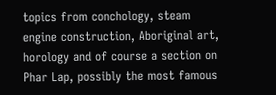topics from conchology, steam engine construction, Aboriginal art, horology and of course a section on Phar Lap, possibly the most famous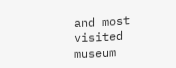and most visited museum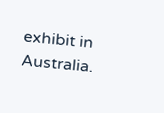exhibit in Australia.